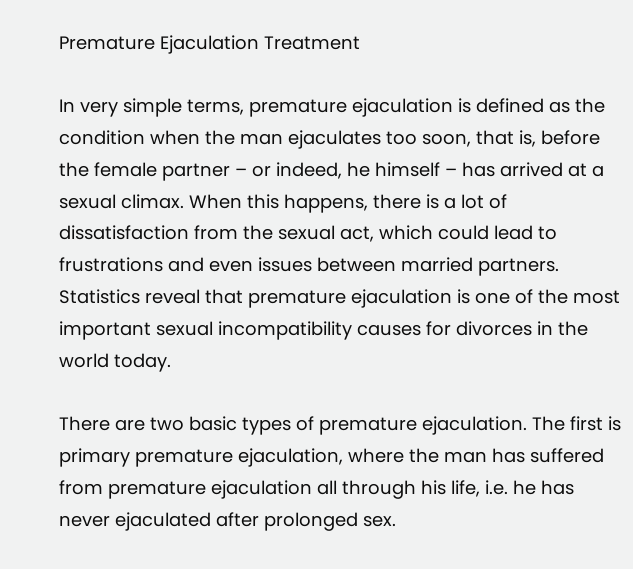Premature Ejaculation Treatment

In very simple terms, premature ejaculation is defined as the condition when the man ejaculates too soon, that is, before the female partner – or indeed, he himself – has arrived at a sexual climax. When this happens, there is a lot of dissatisfaction from the sexual act, which could lead to frustrations and even issues between married partners. Statistics reveal that premature ejaculation is one of the most important sexual incompatibility causes for divorces in the world today.

There are two basic types of premature ejaculation. The first is primary premature ejaculation, where the man has suffered from premature ejaculation all through his life, i.e. he has never ejaculated after prolonged sex.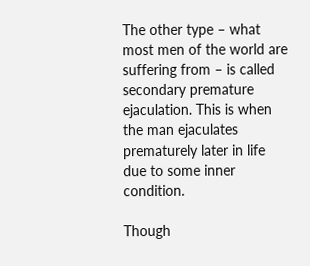The other type – what most men of the world are suffering from – is called secondary premature ejaculation. This is when the man ejaculates prematurely later in life due to some inner condition.

Though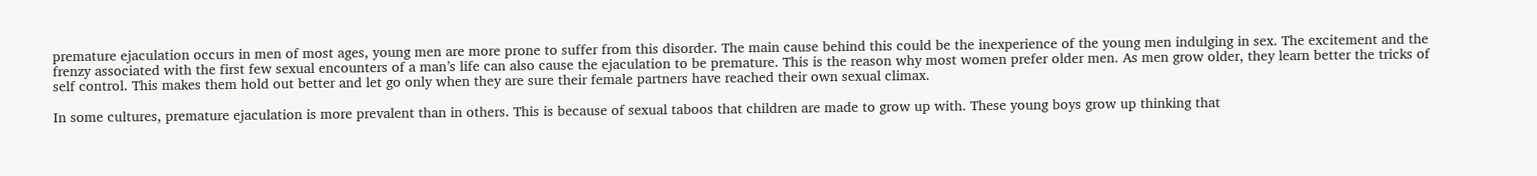premature ejaculation occurs in men of most ages, young men are more prone to suffer from this disorder. The main cause behind this could be the inexperience of the young men indulging in sex. The excitement and the frenzy associated with the first few sexual encounters of a man’s life can also cause the ejaculation to be premature. This is the reason why most women prefer older men. As men grow older, they learn better the tricks of self control. This makes them hold out better and let go only when they are sure their female partners have reached their own sexual climax.

In some cultures, premature ejaculation is more prevalent than in others. This is because of sexual taboos that children are made to grow up with. These young boys grow up thinking that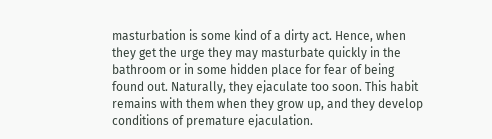masturbation is some kind of a dirty act. Hence, when they get the urge they may masturbate quickly in the bathroom or in some hidden place for fear of being found out. Naturally, they ejaculate too soon. This habit remains with them when they grow up, and they develop conditions of premature ejaculation.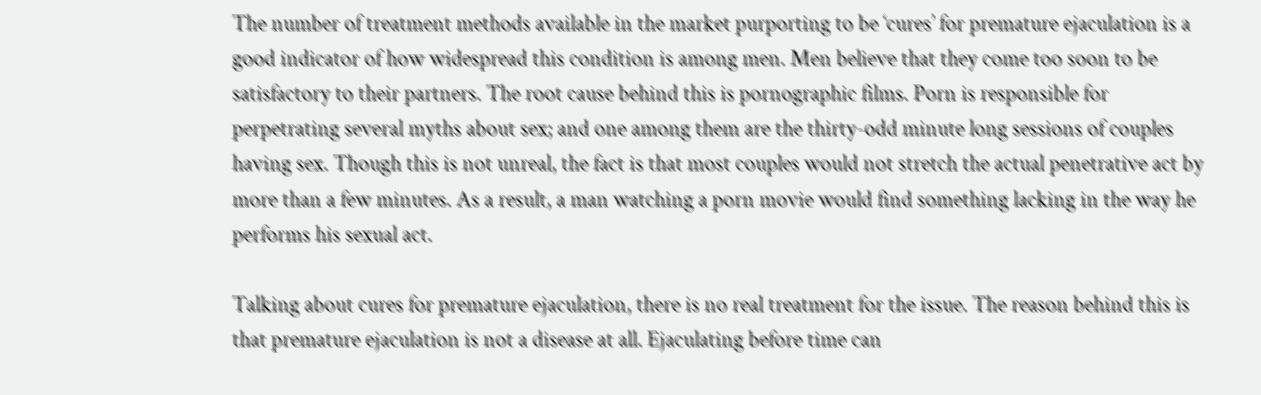The number of treatment methods available in the market purporting to be ‘cures’ for premature ejaculation is a good indicator of how widespread this condition is among men. Men believe that they come too soon to be satisfactory to their partners. The root cause behind this is pornographic films. Porn is responsible for perpetrating several myths about sex; and one among them are the thirty-odd minute long sessions of couples having sex. Though this is not unreal, the fact is that most couples would not stretch the actual penetrative act by more than a few minutes. As a result, a man watching a porn movie would find something lacking in the way he performs his sexual act.

Talking about cures for premature ejaculation, there is no real treatment for the issue. The reason behind this is that premature ejaculation is not a disease at all. Ejaculating before time can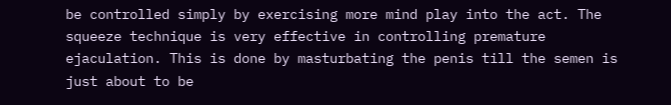be controlled simply by exercising more mind play into the act. The squeeze technique is very effective in controlling premature ejaculation. This is done by masturbating the penis till the semen is just about to be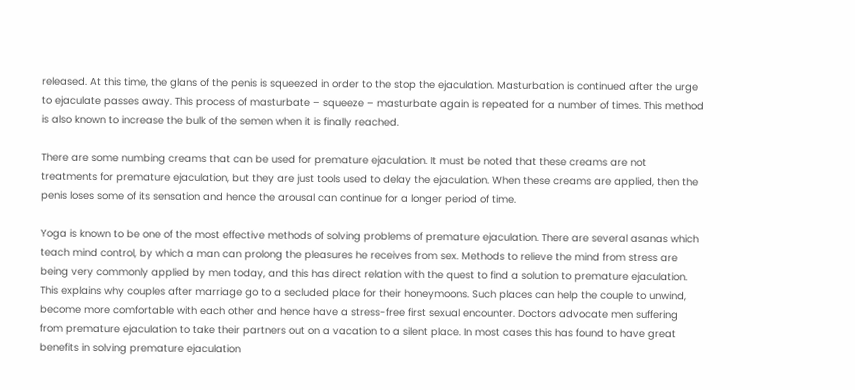released. At this time, the glans of the penis is squeezed in order to the stop the ejaculation. Masturbation is continued after the urge to ejaculate passes away. This process of masturbate – squeeze – masturbate again is repeated for a number of times. This method is also known to increase the bulk of the semen when it is finally reached.

There are some numbing creams that can be used for premature ejaculation. It must be noted that these creams are not treatments for premature ejaculation, but they are just tools used to delay the ejaculation. When these creams are applied, then the penis loses some of its sensation and hence the arousal can continue for a longer period of time.

Yoga is known to be one of the most effective methods of solving problems of premature ejaculation. There are several asanas which teach mind control, by which a man can prolong the pleasures he receives from sex. Methods to relieve the mind from stress are being very commonly applied by men today, and this has direct relation with the quest to find a solution to premature ejaculation. This explains why couples after marriage go to a secluded place for their honeymoons. Such places can help the couple to unwind, become more comfortable with each other and hence have a stress-free first sexual encounter. Doctors advocate men suffering from premature ejaculation to take their partners out on a vacation to a silent place. In most cases this has found to have great benefits in solving premature ejaculation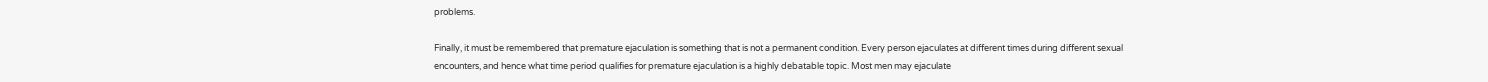problems.

Finally, it must be remembered that premature ejaculation is something that is not a permanent condition. Every person ejaculates at different times during different sexual encounters, and hence what time period qualifies for premature ejaculation is a highly debatable topic. Most men may ejaculate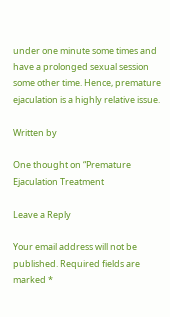under one minute some times and have a prolonged sexual session some other time. Hence, premature ejaculation is a highly relative issue.

Written by

One thought on “Premature Ejaculation Treatment

Leave a Reply

Your email address will not be published. Required fields are marked *